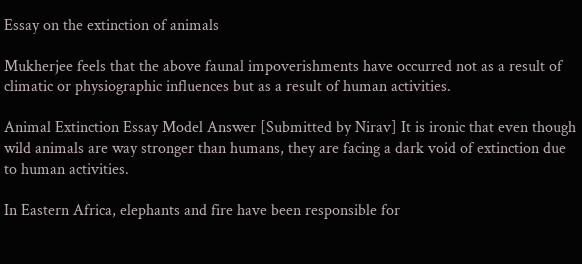Essay on the extinction of animals

Mukherjee feels that the above faunal impoverishments have occurred not as a result of climatic or physiographic influences but as a result of human activities.

Animal Extinction Essay Model Answer [Submitted by Nirav] It is ironic that even though wild animals are way stronger than humans, they are facing a dark void of extinction due to human activities.

In Eastern Africa, elephants and fire have been responsible for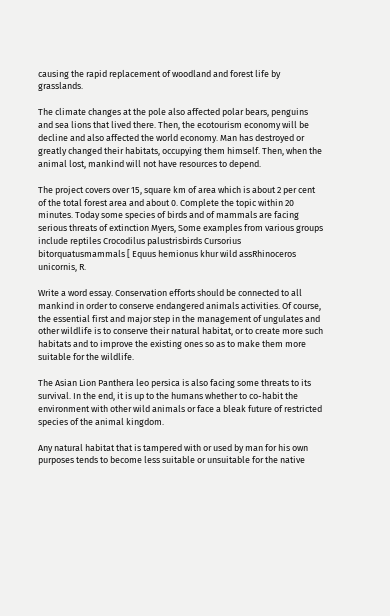causing the rapid replacement of woodland and forest life by grasslands.

The climate changes at the pole also affected polar bears, penguins and sea lions that lived there. Then, the ecotourism economy will be decline and also affected the world economy. Man has destroyed or greatly changed their habitats, occupying them himself. Then, when the animal lost, mankind will not have resources to depend.

The project covers over 15, square km of area which is about 2 per cent of the total forest area and about 0. Complete the topic within 20 minutes. Today some species of birds and of mammals are facing serious threats of extinction Myers, Some examples from various groups include reptiles Crocodilus palustrisbirds Cursorius bitorquatusmammals [ Equus hemionus khur wild assRhinoceros unicornis, R.

Write a word essay. Conservation efforts should be connected to all mankind in order to conserve endangered animals activities. Of course, the essential first and major step in the management of ungulates and other wildlife is to conserve their natural habitat, or to create more such habitats and to improve the existing ones so as to make them more suitable for the wildlife.

The Asian Lion Panthera leo persica is also facing some threats to its survival. In the end, it is up to the humans whether to co-habit the environment with other wild animals or face a bleak future of restricted species of the animal kingdom.

Any natural habitat that is tampered with or used by man for his own purposes tends to become less suitable or unsuitable for the native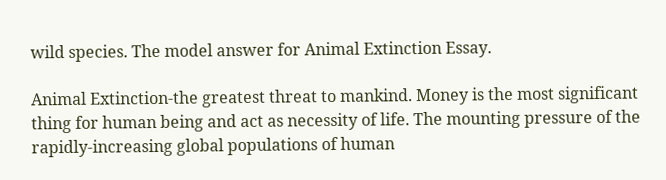wild species. The model answer for Animal Extinction Essay.

Animal Extinction-the greatest threat to mankind. Money is the most significant thing for human being and act as necessity of life. The mounting pressure of the rapidly-increasing global populations of human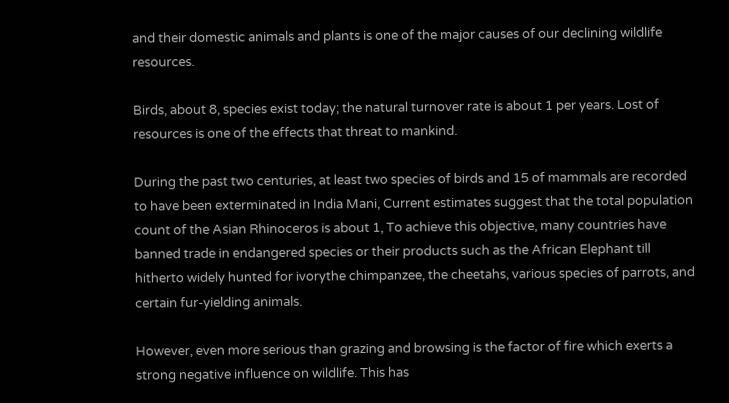and their domestic animals and plants is one of the major causes of our declining wildlife resources.

Birds, about 8, species exist today; the natural turnover rate is about 1 per years. Lost of resources is one of the effects that threat to mankind.

During the past two centuries, at least two species of birds and 15 of mammals are recorded to have been exterminated in India Mani, Current estimates suggest that the total population count of the Asian Rhinoceros is about 1, To achieve this objective, many countries have banned trade in endangered species or their products such as the African Elephant till hitherto widely hunted for ivorythe chimpanzee, the cheetahs, various species of parrots, and certain fur-yielding animals.

However, even more serious than grazing and browsing is the factor of fire which exerts a strong negative influence on wildlife. This has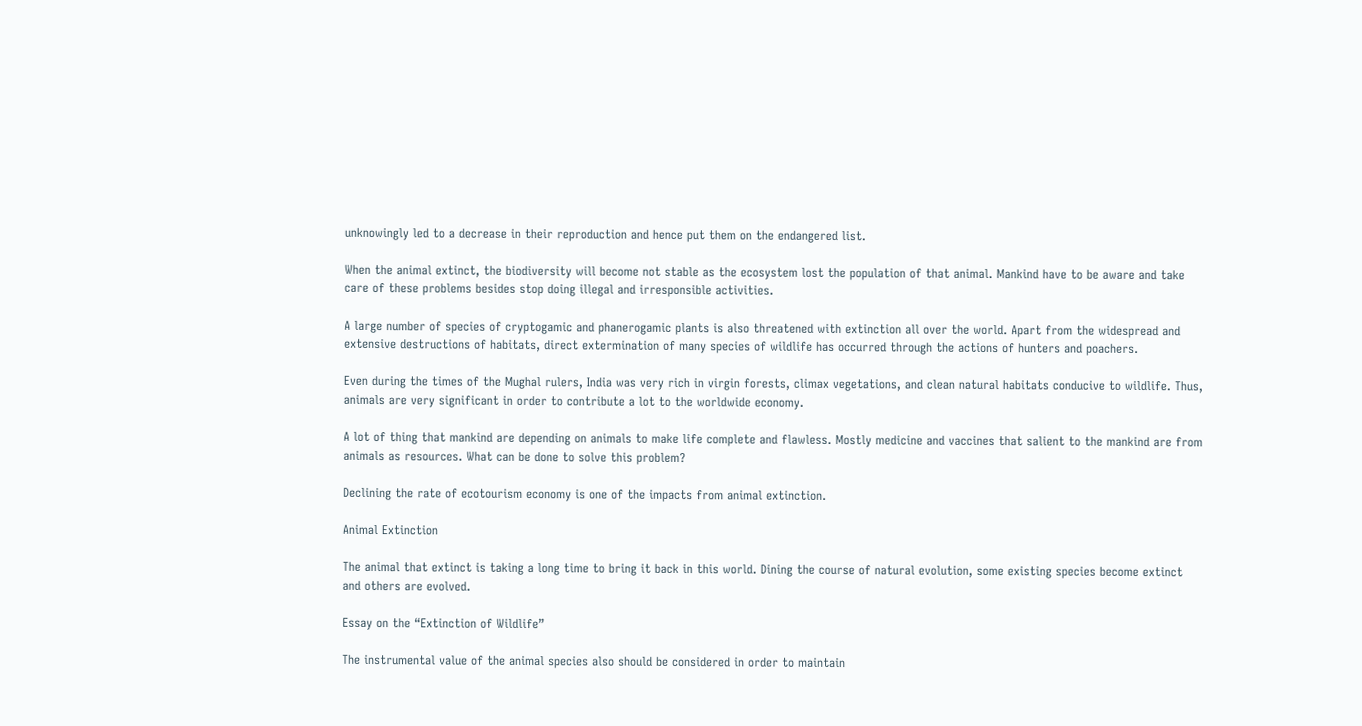unknowingly led to a decrease in their reproduction and hence put them on the endangered list.

When the animal extinct, the biodiversity will become not stable as the ecosystem lost the population of that animal. Mankind have to be aware and take care of these problems besides stop doing illegal and irresponsible activities.

A large number of species of cryptogamic and phanerogamic plants is also threatened with extinction all over the world. Apart from the widespread and extensive destructions of habitats, direct extermination of many species of wildlife has occurred through the actions of hunters and poachers.

Even during the times of the Mughal rulers, India was very rich in virgin forests, climax vegetations, and clean natural habitats conducive to wildlife. Thus, animals are very significant in order to contribute a lot to the worldwide economy.

A lot of thing that mankind are depending on animals to make life complete and flawless. Mostly medicine and vaccines that salient to the mankind are from animals as resources. What can be done to solve this problem?

Declining the rate of ecotourism economy is one of the impacts from animal extinction.

Animal Extinction

The animal that extinct is taking a long time to bring it back in this world. Dining the course of natural evolution, some existing species become extinct and others are evolved.

Essay on the “Extinction of Wildlife”

The instrumental value of the animal species also should be considered in order to maintain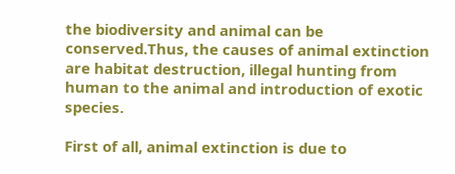the biodiversity and animal can be conserved.Thus, the causes of animal extinction are habitat destruction, illegal hunting from human to the animal and introduction of exotic species.

First of all, animal extinction is due to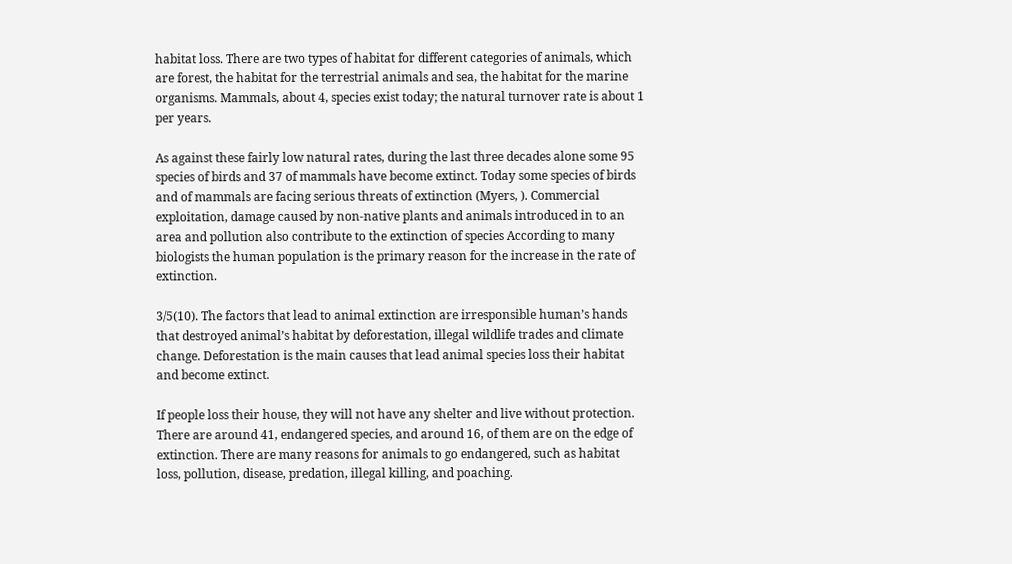habitat loss. There are two types of habitat for different categories of animals, which are forest, the habitat for the terrestrial animals and sea, the habitat for the marine organisms. Mammals, about 4, species exist today; the natural turnover rate is about 1 per years.

As against these fairly low natural rates, during the last three decades alone some 95 species of birds and 37 of mammals have become extinct. Today some species of birds and of mammals are facing serious threats of extinction (Myers, ). Commercial exploitation, damage caused by non-native plants and animals introduced in to an area and pollution also contribute to the extinction of species According to many biologists the human population is the primary reason for the increase in the rate of extinction.

3/5(10). The factors that lead to animal extinction are irresponsible human’s hands that destroyed animal’s habitat by deforestation, illegal wildlife trades and climate change. Deforestation is the main causes that lead animal species loss their habitat and become extinct.

If people loss their house, they will not have any shelter and live without protection. There are around 41, endangered species, and around 16, of them are on the edge of extinction. There are many reasons for animals to go endangered, such as habitat loss, pollution, disease, predation, illegal killing, and poaching.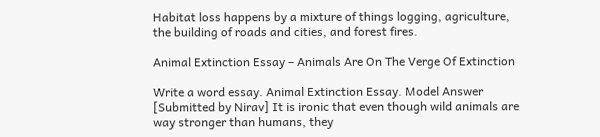Habitat loss happens by a mixture of things logging, agriculture, the building of roads and cities, and forest fires.

Animal Extinction Essay – Animals Are On The Verge Of Extinction

Write a word essay. Animal Extinction Essay. Model Answer [Submitted by Nirav] It is ironic that even though wild animals are way stronger than humans, they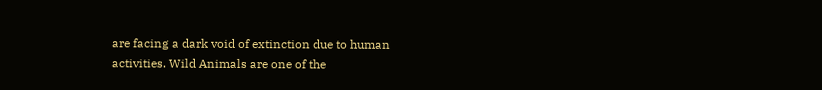are facing a dark void of extinction due to human activities. Wild Animals are one of the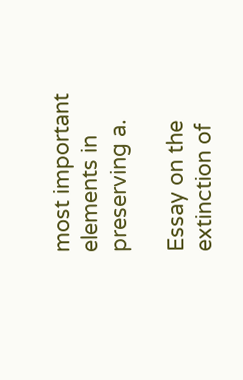most important elements in preserving a.

Essay on the extinction of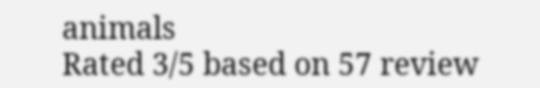animals
Rated 3/5 based on 57 review